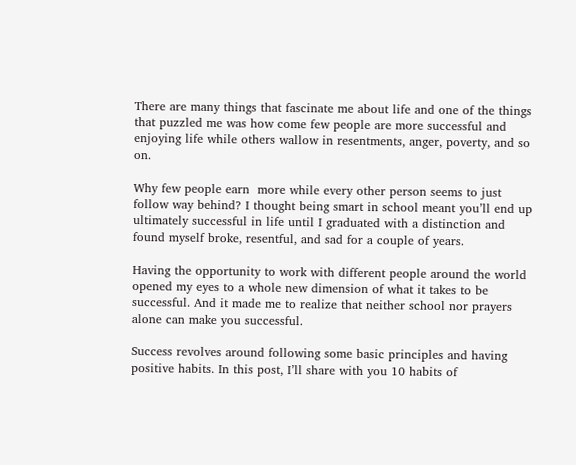There are many things that fascinate me about life and one of the things that puzzled me was how come few people are more successful and enjoying life while others wallow in resentments, anger, poverty, and so on.

Why few people earn  more while every other person seems to just follow way behind? I thought being smart in school meant you’ll end up ultimately successful in life until I graduated with a distinction and found myself broke, resentful, and sad for a couple of years.

Having the opportunity to work with different people around the world opened my eyes to a whole new dimension of what it takes to be successful. And it made me to realize that neither school nor prayers alone can make you successful.

Success revolves around following some basic principles and having positive habits. In this post, I’ll share with you 10 habits of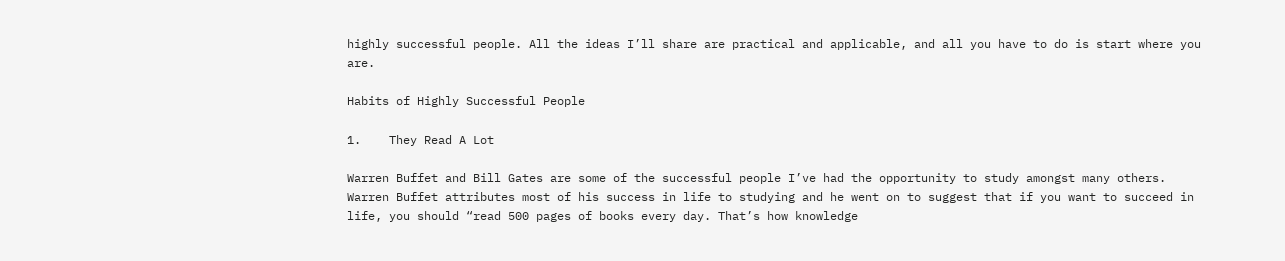highly successful people. All the ideas I’ll share are practical and applicable, and all you have to do is start where you are.

Habits of Highly Successful People

1.    They Read A Lot

Warren Buffet and Bill Gates are some of the successful people I’ve had the opportunity to study amongst many others. Warren Buffet attributes most of his success in life to studying and he went on to suggest that if you want to succeed in life, you should “read 500 pages of books every day. That’s how knowledge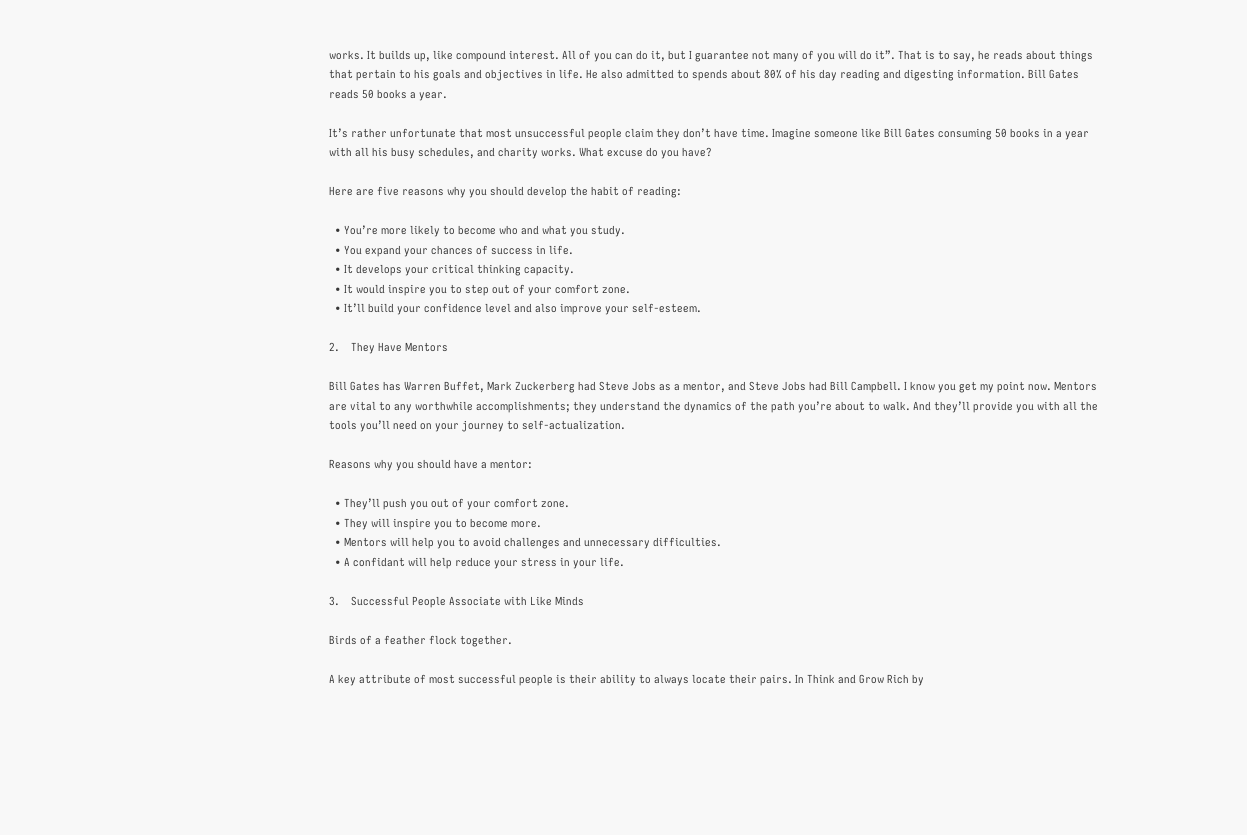works. It builds up, like compound interest. All of you can do it, but I guarantee not many of you will do it”. That is to say, he reads about things that pertain to his goals and objectives in life. He also admitted to spends about 80% of his day reading and digesting information. Bill Gates reads 50 books a year.

It’s rather unfortunate that most unsuccessful people claim they don’t have time. Imagine someone like Bill Gates consuming 50 books in a year with all his busy schedules, and charity works. What excuse do you have?

Here are five reasons why you should develop the habit of reading:

  • You’re more likely to become who and what you study.
  • You expand your chances of success in life.
  • It develops your critical thinking capacity.
  • It would inspire you to step out of your comfort zone.
  • It’ll build your confidence level and also improve your self-esteem.

2.    They Have Mentors

Bill Gates has Warren Buffet, Mark Zuckerberg had Steve Jobs as a mentor, and Steve Jobs had Bill Campbell. I know you get my point now. Mentors are vital to any worthwhile accomplishments; they understand the dynamics of the path you’re about to walk. And they’ll provide you with all the tools you’ll need on your journey to self-actualization.

Reasons why you should have a mentor:

  • They’ll push you out of your comfort zone.
  • They will inspire you to become more.
  • Mentors will help you to avoid challenges and unnecessary difficulties.
  • A confidant will help reduce your stress in your life.

3.    Successful People Associate with Like Minds

Birds of a feather flock together.

A key attribute of most successful people is their ability to always locate their pairs. In Think and Grow Rich by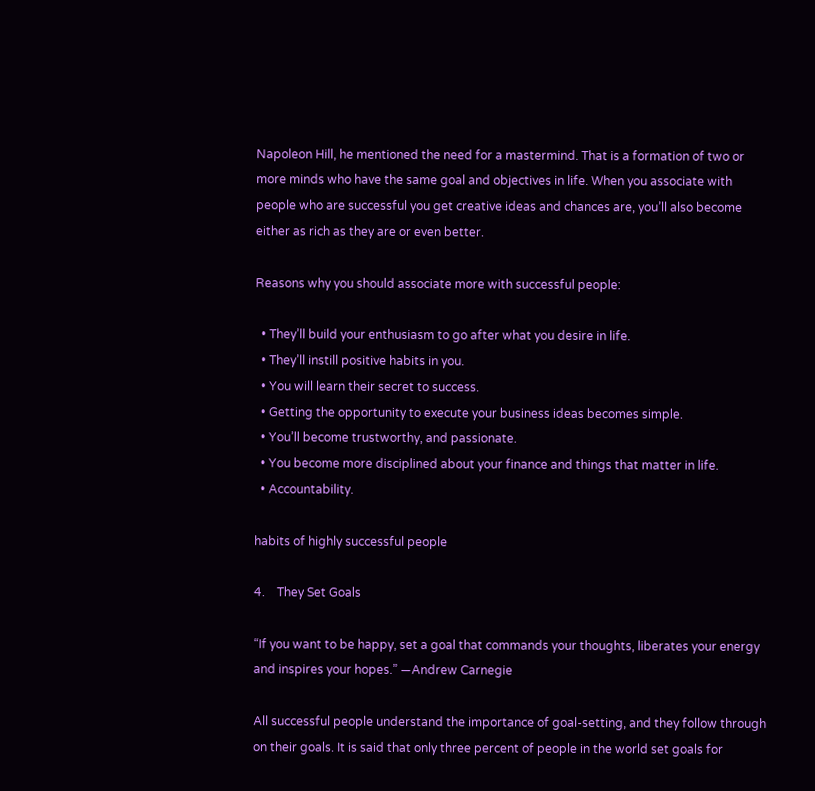Napoleon Hill, he mentioned the need for a mastermind. That is a formation of two or more minds who have the same goal and objectives in life. When you associate with people who are successful you get creative ideas and chances are, you’ll also become either as rich as they are or even better.

Reasons why you should associate more with successful people:

  • They’ll build your enthusiasm to go after what you desire in life.
  • They’ll instill positive habits in you.
  • You will learn their secret to success.
  • Getting the opportunity to execute your business ideas becomes simple.
  • You’ll become trustworthy, and passionate.
  • You become more disciplined about your finance and things that matter in life.
  • Accountability.

habits of highly successful people

4.    They Set Goals

“If you want to be happy, set a goal that commands your thoughts, liberates your energy and inspires your hopes.” —Andrew Carnegie

All successful people understand the importance of goal-setting, and they follow through on their goals. It is said that only three percent of people in the world set goals for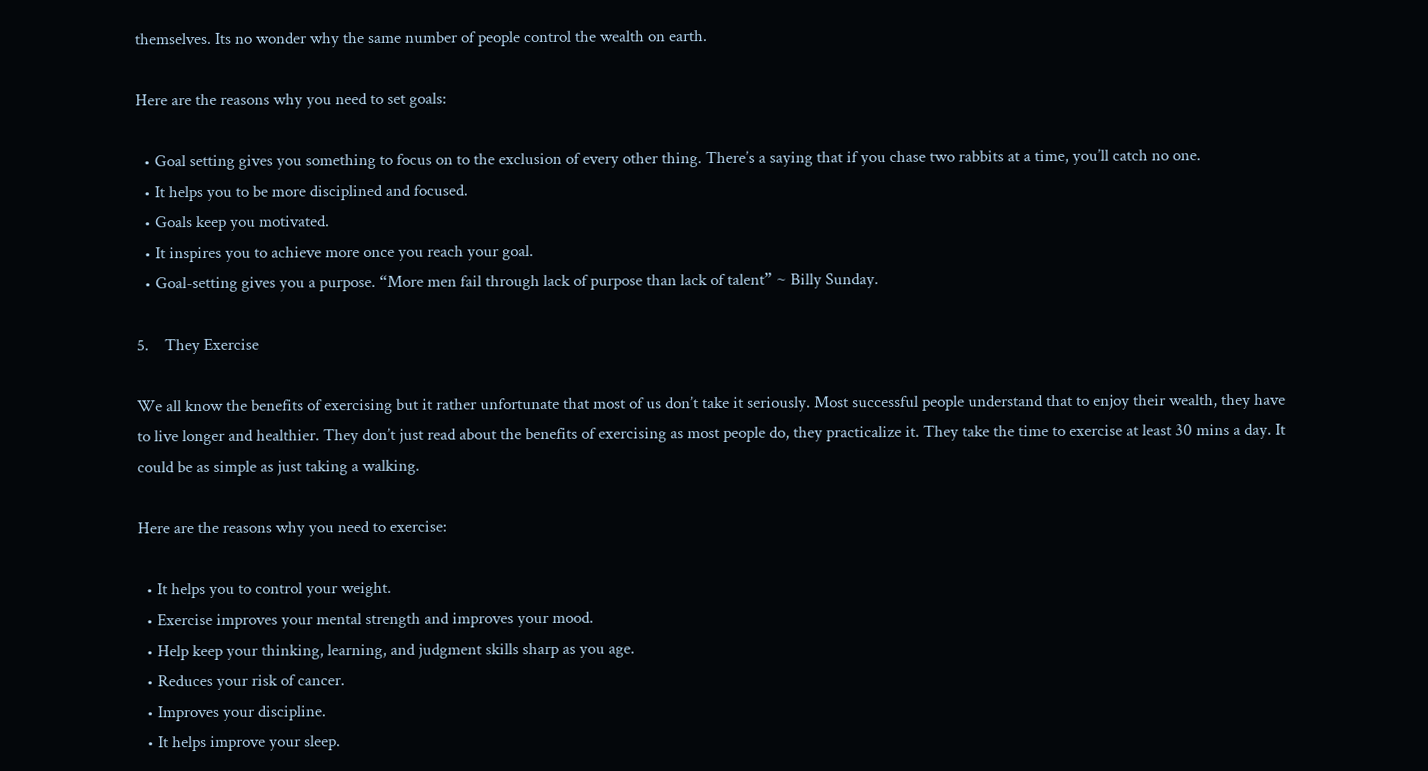themselves. Its no wonder why the same number of people control the wealth on earth.

Here are the reasons why you need to set goals:

  • Goal setting gives you something to focus on to the exclusion of every other thing. There’s a saying that if you chase two rabbits at a time, you’ll catch no one.
  • It helps you to be more disciplined and focused.
  • Goals keep you motivated.
  • It inspires you to achieve more once you reach your goal.
  • Goal-setting gives you a purpose. “More men fail through lack of purpose than lack of talent” ~ Billy Sunday.

5.    They Exercise

We all know the benefits of exercising but it rather unfortunate that most of us don’t take it seriously. Most successful people understand that to enjoy their wealth, they have to live longer and healthier. They don’t just read about the benefits of exercising as most people do, they practicalize it. They take the time to exercise at least 30 mins a day. It could be as simple as just taking a walking.

Here are the reasons why you need to exercise:

  • It helps you to control your weight.
  • Exercise improves your mental strength and improves your mood.
  • Help keep your thinking, learning, and judgment skills sharp as you age.
  • Reduces your risk of cancer.
  • Improves your discipline.
  • It helps improve your sleep.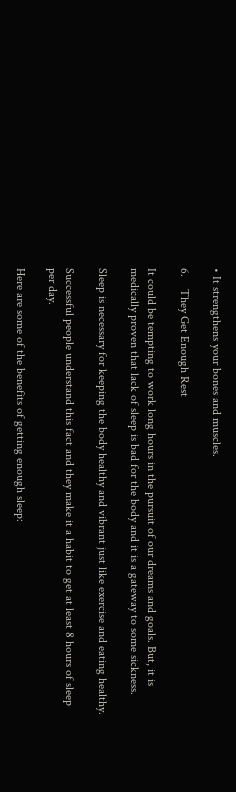• It strengthens your bones and muscles.

6.    They Get Enough Rest

It could be tempting to work long hours in the pursuit of our dreams and goals. But, it is medically proven that lack of sleep is bad for the body and it is a gateway to some sickness.

Sleep is necessary for keeping the body healthy and vibrant just like exercise and eating healthy.

Successful people understand this fact and they make it a habit to get at least 8 hours of sleep per day.

Here are some of the benefits of getting enough sleep: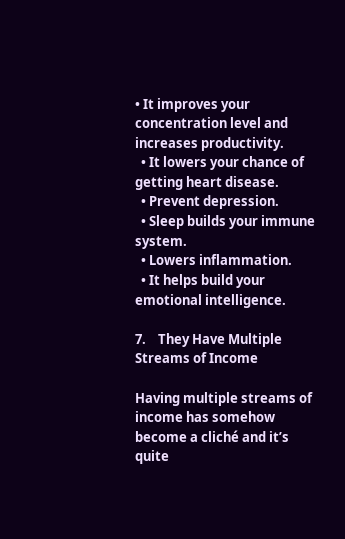• It improves your concentration level and increases productivity.
  • It lowers your chance of getting heart disease.
  • Prevent depression.
  • Sleep builds your immune system.
  • Lowers inflammation.
  • It helps build your emotional intelligence.

7.    They Have Multiple Streams of Income

Having multiple streams of income has somehow become a cliché and it’s quite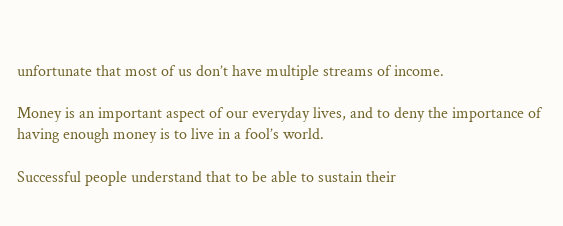unfortunate that most of us don’t have multiple streams of income.

Money is an important aspect of our everyday lives, and to deny the importance of having enough money is to live in a fool’s world.

Successful people understand that to be able to sustain their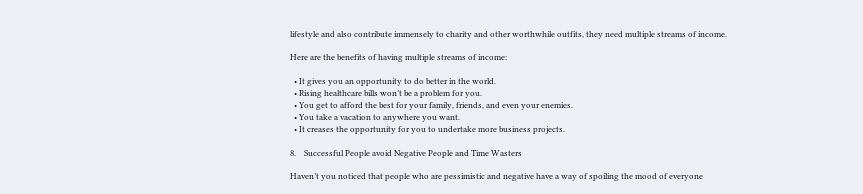lifestyle and also contribute immensely to charity and other worthwhile outfits, they need multiple streams of income.

Here are the benefits of having multiple streams of income:

  • It gives you an opportunity to do better in the world.
  • Rising healthcare bills won’t be a problem for you.
  • You get to afford the best for your family, friends, and even your enemies.
  • You take a vacation to anywhere you want.
  • It creases the opportunity for you to undertake more business projects.

8.    Successful People avoid Negative People and Time Wasters

Haven’t you noticed that people who are pessimistic and negative have a way of spoiling the mood of everyone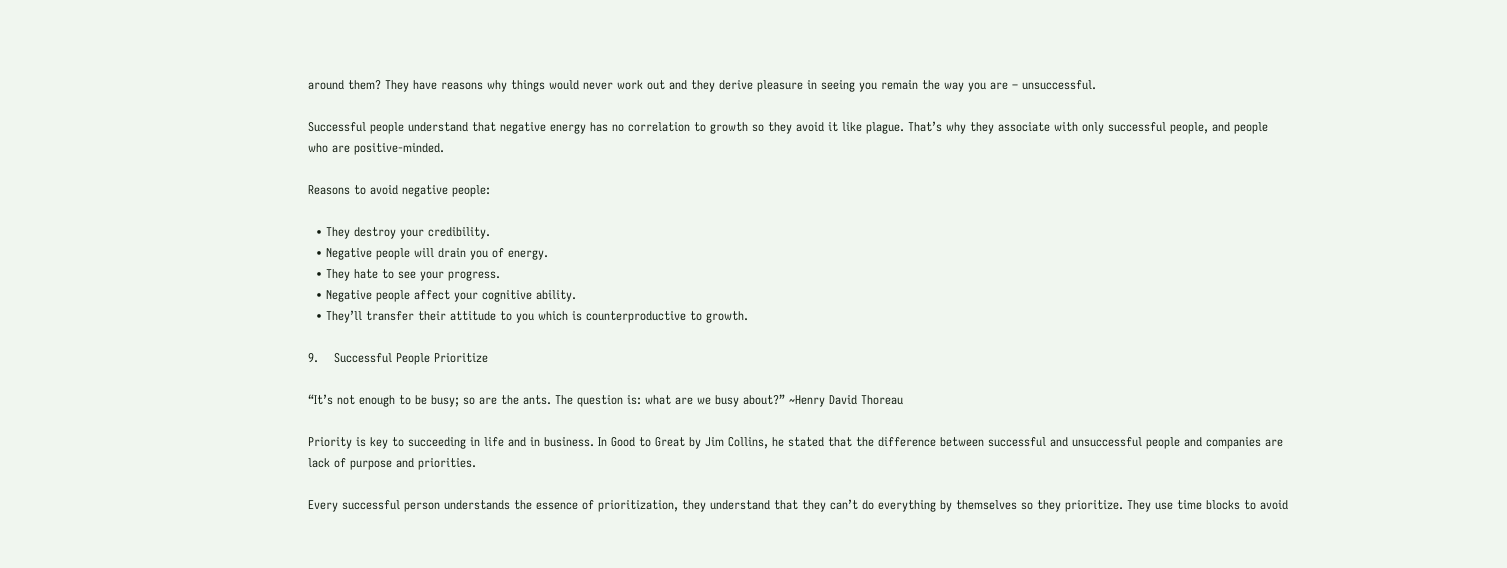around them? They have reasons why things would never work out and they derive pleasure in seeing you remain the way you are – unsuccessful.

Successful people understand that negative energy has no correlation to growth so they avoid it like plague. That’s why they associate with only successful people, and people who are positive-minded.

Reasons to avoid negative people:

  • They destroy your credibility.
  • Negative people will drain you of energy.
  • They hate to see your progress.
  • Negative people affect your cognitive ability.
  • They’ll transfer their attitude to you which is counterproductive to growth.

9.    Successful People Prioritize

“It’s not enough to be busy; so are the ants. The question is: what are we busy about?” ~Henry David Thoreau

Priority is key to succeeding in life and in business. In Good to Great by Jim Collins, he stated that the difference between successful and unsuccessful people and companies are lack of purpose and priorities.

Every successful person understands the essence of prioritization, they understand that they can’t do everything by themselves so they prioritize. They use time blocks to avoid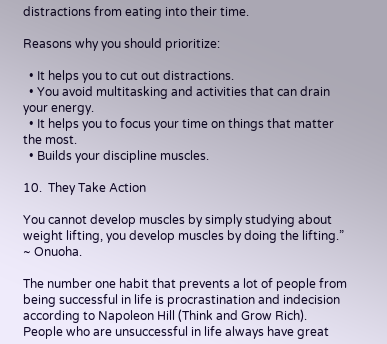distractions from eating into their time.

Reasons why you should prioritize:

  • It helps you to cut out distractions.
  • You avoid multitasking and activities that can drain your energy.
  • It helps you to focus your time on things that matter the most.
  • Builds your discipline muscles.

10.  They Take Action

You cannot develop muscles by simply studying about weight lifting, you develop muscles by doing the lifting.” ~ Onuoha.

The number one habit that prevents a lot of people from being successful in life is procrastination and indecision according to Napoleon Hill (Think and Grow Rich). People who are unsuccessful in life always have great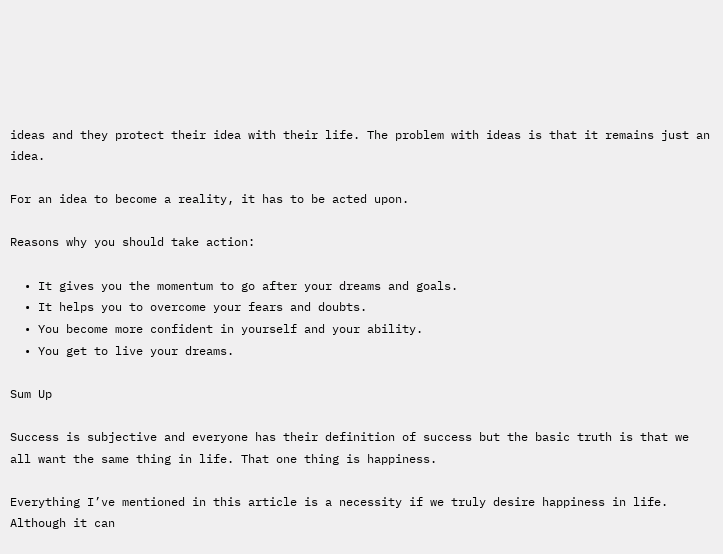ideas and they protect their idea with their life. The problem with ideas is that it remains just an idea.

For an idea to become a reality, it has to be acted upon.

Reasons why you should take action:

  • It gives you the momentum to go after your dreams and goals.
  • It helps you to overcome your fears and doubts.
  • You become more confident in yourself and your ability.
  • You get to live your dreams.

Sum Up

Success is subjective and everyone has their definition of success but the basic truth is that we all want the same thing in life. That one thing is happiness.

Everything I’ve mentioned in this article is a necessity if we truly desire happiness in life. Although it can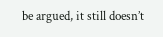be argued, it still doesn’t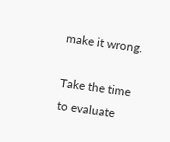make it wrong.

Take the time to evaluate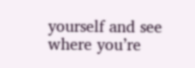yourself and see where you’re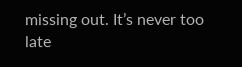missing out. It’s never too late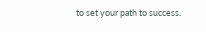to set your path to success.